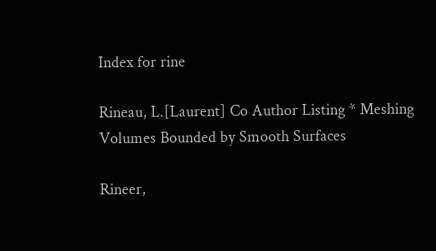Index for rine

Rineau, L.[Laurent] Co Author Listing * Meshing Volumes Bounded by Smooth Surfaces

Rineer,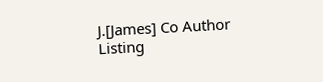J.[James] Co Author Listing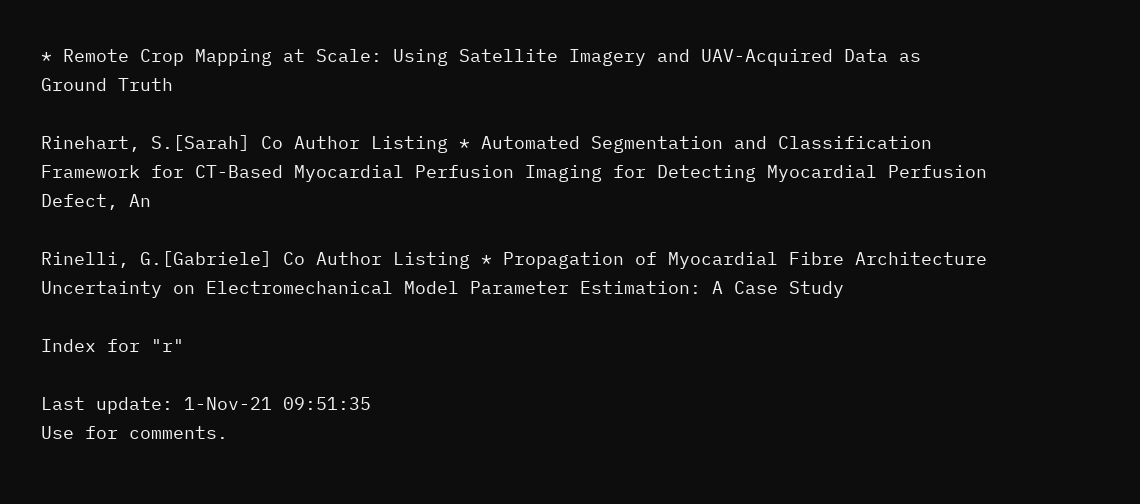* Remote Crop Mapping at Scale: Using Satellite Imagery and UAV-Acquired Data as Ground Truth

Rinehart, S.[Sarah] Co Author Listing * Automated Segmentation and Classification Framework for CT-Based Myocardial Perfusion Imaging for Detecting Myocardial Perfusion Defect, An

Rinelli, G.[Gabriele] Co Author Listing * Propagation of Myocardial Fibre Architecture Uncertainty on Electromechanical Model Parameter Estimation: A Case Study

Index for "r"

Last update: 1-Nov-21 09:51:35
Use for comments.